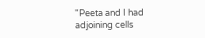"Peeta and I had adjoining cells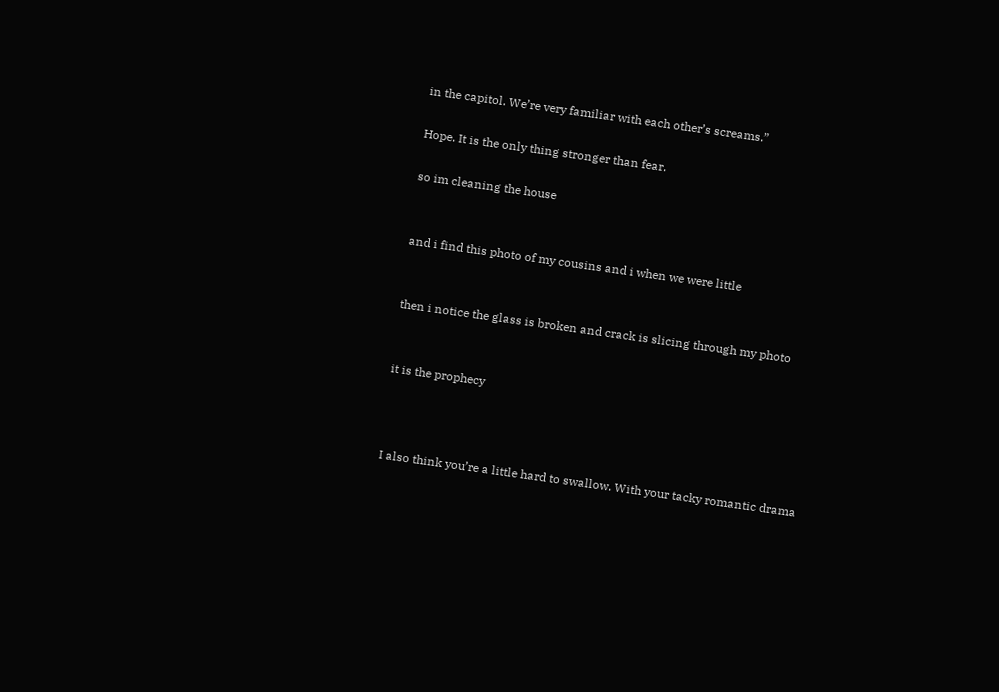in the capitol. We’re very familiar with each other’s screams.”

Hope. It is the only thing stronger than fear.

so im cleaning the house


and i find this photo of my cousins and i when we were little


then i notice the glass is broken and crack is slicing through my photo


it is the prophecy



I also think you’re a little hard to swallow. With your tacky romantic drama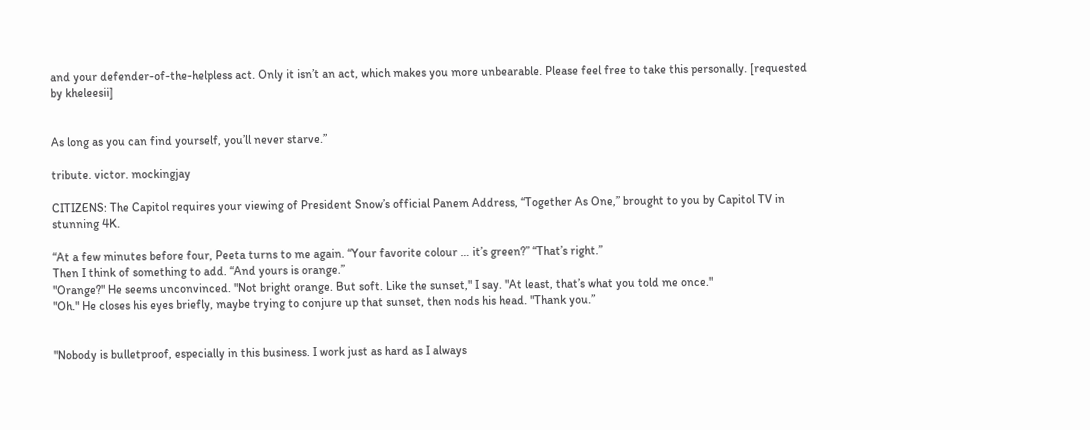and your defender-of-the-helpless act. Only it isn’t an act, which makes you more unbearable. Please feel free to take this personally. [requested by kheleesii]


As long as you can find yourself, you’ll never starve.”

tribute. victor. mockingjay

CITIZENS: The Capitol requires your viewing of President Snow’s official Panem Address, “Together As One,” brought to you by Capitol TV in stunning 4K.

“At a few minutes before four, Peeta turns to me again. “Your favorite colour … it’s green?” “That’s right.”
Then I think of something to add. “And yours is orange.”
"Orange?" He seems unconvinced. "Not bright orange. But soft. Like the sunset," I say. "At least, that’s what you told me once."
"Oh." He closes his eyes briefly, maybe trying to conjure up that sunset, then nods his head. "Thank you.”


"Nobody is bulletproof, especially in this business. I work just as hard as I always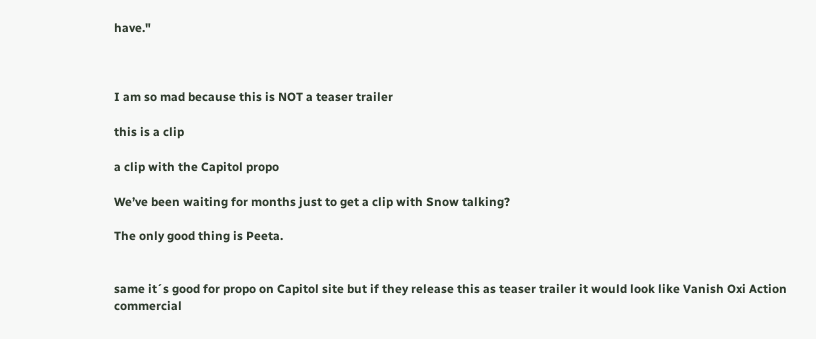have."



I am so mad because this is NOT a teaser trailer

this is a clip

a clip with the Capitol propo

We’ve been waiting for months just to get a clip with Snow talking?

The only good thing is Peeta.


same it´s good for propo on Capitol site but if they release this as teaser trailer it would look like Vanish Oxi Action commercial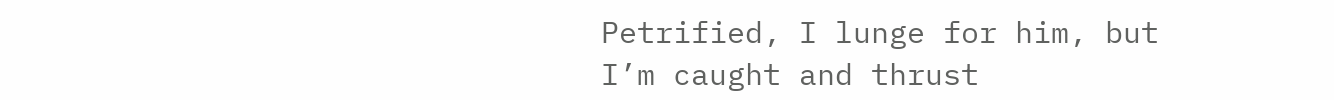Petrified, I lunge for him, but I’m caught and thrust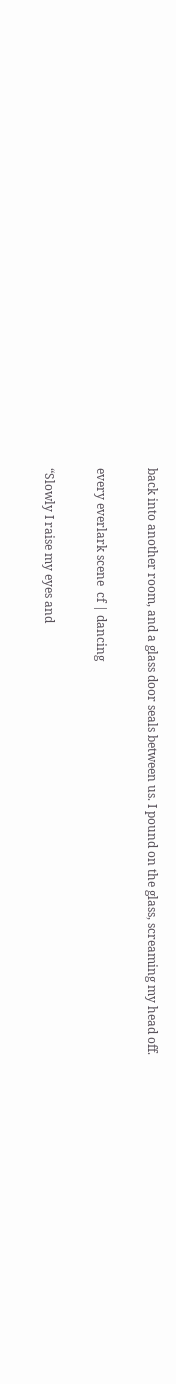back into another room, and a glass door seals between us. I pound on the glass, screaming my head off.

every everlark scene  cf | dancing

“Slowly I raise my eyes and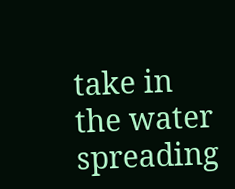take in the water spreading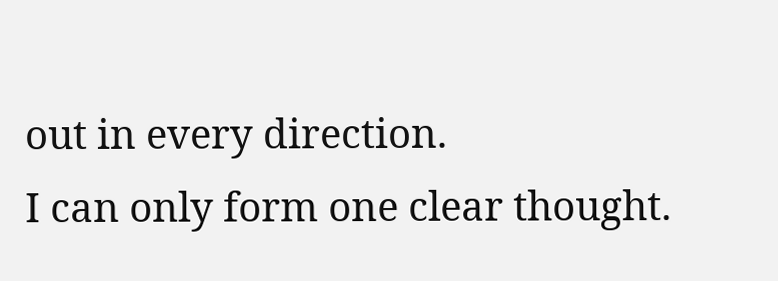out in every direction.
I can only form one clear thought.